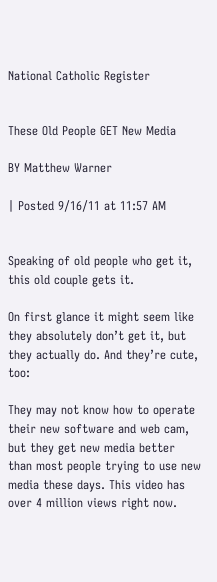National Catholic Register


These Old People GET New Media

BY Matthew Warner

| Posted 9/16/11 at 11:57 AM


Speaking of old people who get it, this old couple gets it.

On first glance it might seem like they absolutely don’t get it, but they actually do. And they’re cute, too:

They may not know how to operate their new software and web cam, but they get new media better than most people trying to use new media these days. This video has over 4 million views right now.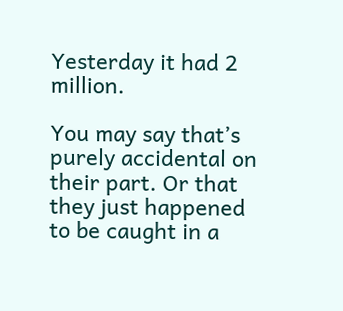Yesterday it had 2 million.

You may say that’s purely accidental on their part. Or that they just happened to be caught in a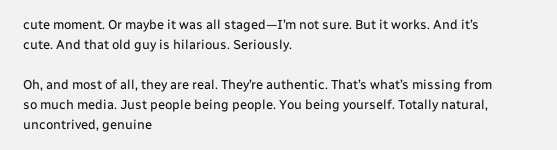cute moment. Or maybe it was all staged—I’m not sure. But it works. And it’s cute. And that old guy is hilarious. Seriously.

Oh, and most of all, they are real. They’re authentic. That’s what’s missing from so much media. Just people being people. You being yourself. Totally natural, uncontrived, genuine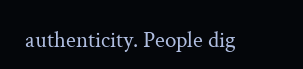authenticity. People dig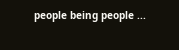people being people ...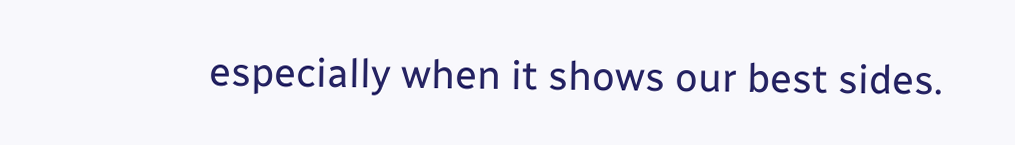especially when it shows our best sides.